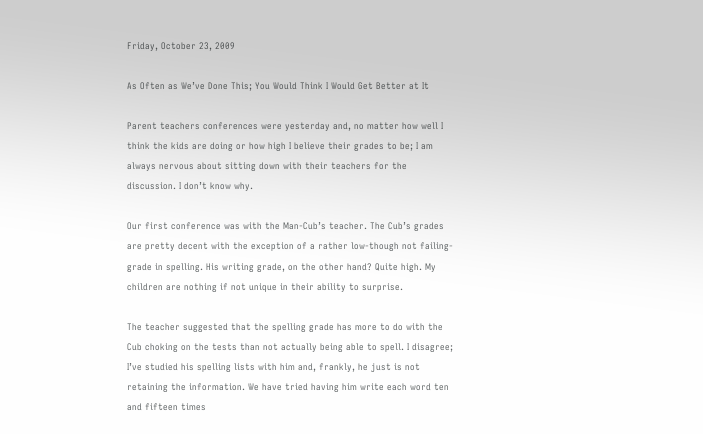Friday, October 23, 2009

As Often as We’ve Done This; You Would Think I Would Get Better at It

Parent teachers conferences were yesterday and, no matter how well I think the kids are doing or how high I believe their grades to be; I am always nervous about sitting down with their teachers for the discussion. I don’t know why.

Our first conference was with the Man-Cub’s teacher. The Cub’s grades are pretty decent with the exception of a rather low-though not failing-grade in spelling. His writing grade, on the other hand? Quite high. My children are nothing if not unique in their ability to surprise.

The teacher suggested that the spelling grade has more to do with the Cub choking on the tests than not actually being able to spell. I disagree; I’ve studied his spelling lists with him and, frankly, he just is not retaining the information. We have tried having him write each word ten and fifteen times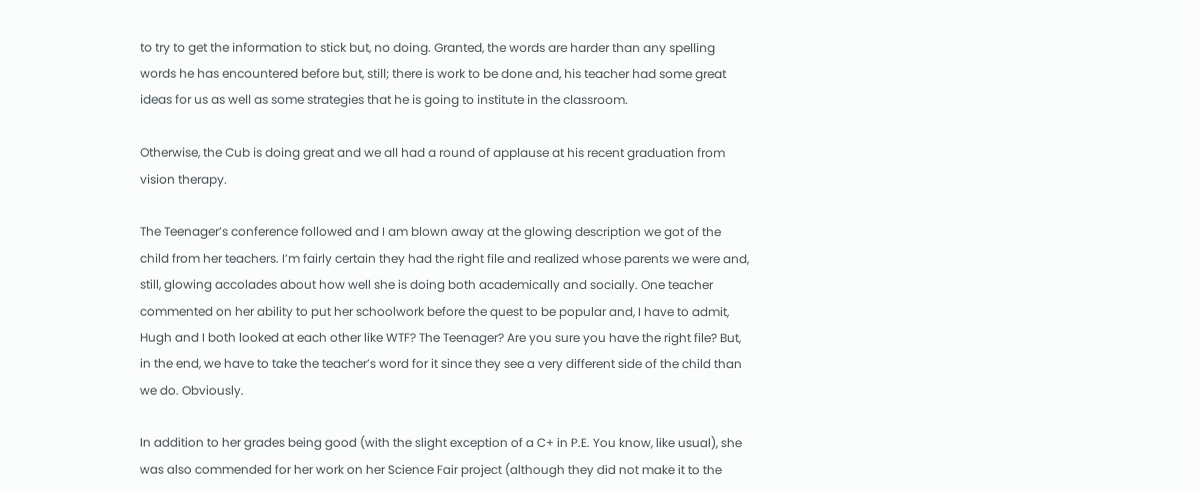to try to get the information to stick but, no doing. Granted, the words are harder than any spelling words he has encountered before but, still; there is work to be done and, his teacher had some great ideas for us as well as some strategies that he is going to institute in the classroom.

Otherwise, the Cub is doing great and we all had a round of applause at his recent graduation from vision therapy.

The Teenager’s conference followed and I am blown away at the glowing description we got of the child from her teachers. I’m fairly certain they had the right file and realized whose parents we were and, still, glowing accolades about how well she is doing both academically and socially. One teacher commented on her ability to put her schoolwork before the quest to be popular and, I have to admit, Hugh and I both looked at each other like WTF? The Teenager? Are you sure you have the right file? But, in the end, we have to take the teacher’s word for it since they see a very different side of the child than we do. Obviously.

In addition to her grades being good (with the slight exception of a C+ in P.E. You know, like usual), she was also commended for her work on her Science Fair project (although they did not make it to the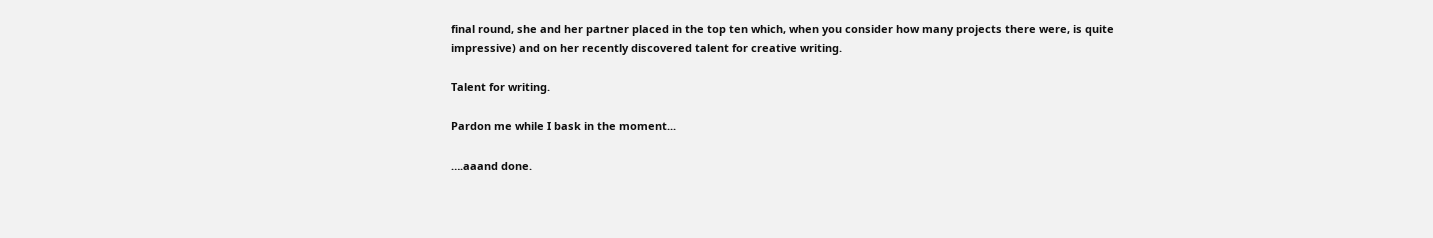final round, she and her partner placed in the top ten which, when you consider how many projects there were, is quite impressive) and on her recently discovered talent for creative writing.

Talent for writing.

Pardon me while I bask in the moment...

….aaand done.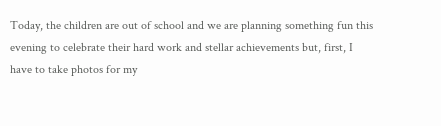Today, the children are out of school and we are planning something fun this evening to celebrate their hard work and stellar achievements but, first, I have to take photos for my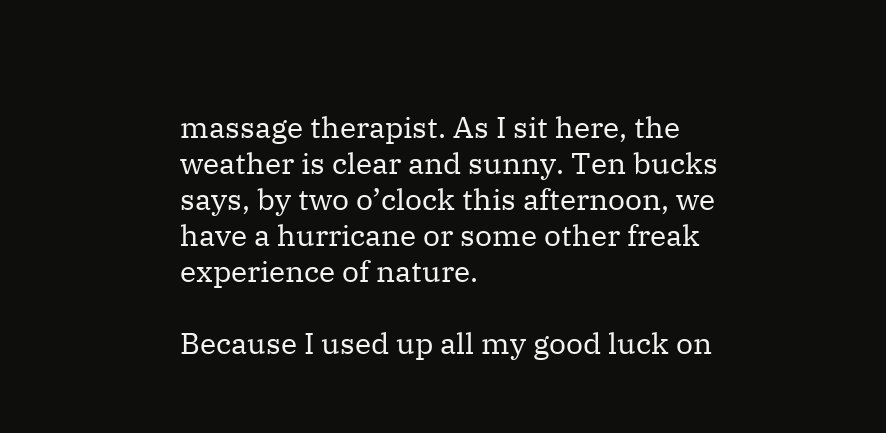massage therapist. As I sit here, the weather is clear and sunny. Ten bucks says, by two o’clock this afternoon, we have a hurricane or some other freak experience of nature.

Because I used up all my good luck on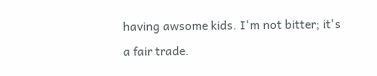having awsome kids. I'm not bitter; it's a fair trade.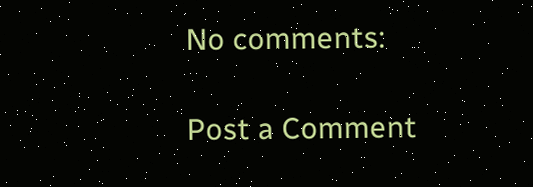No comments:

Post a Comment